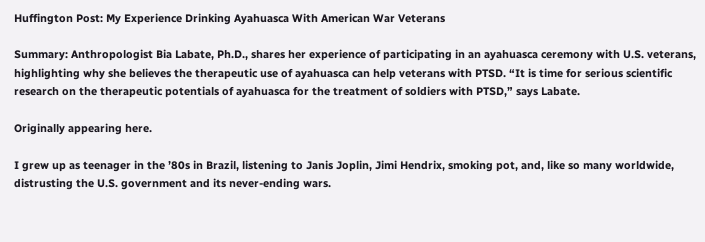Huffington Post: My Experience Drinking Ayahuasca With American War Veterans

Summary: Anthropologist Bia Labate, Ph.D., shares her experience of participating in an ayahuasca ceremony with U.S. veterans, highlighting why she believes the therapeutic use of ayahuasca can help veterans with PTSD. “It is time for serious scientific research on the therapeutic potentials of ayahuasca for the treatment of soldiers with PTSD,” says Labate.

Originally appearing here.

I grew up as teenager in the ’80s in Brazil, listening to Janis Joplin, Jimi Hendrix, smoking pot, and, like so many worldwide, distrusting the U.S. government and its never-ending wars.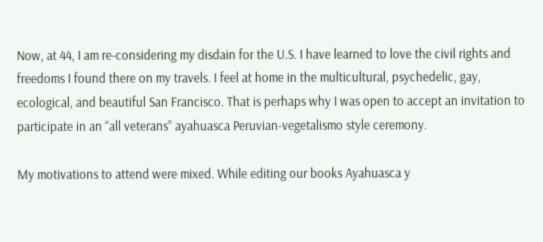Now, at 44, I am re-considering my disdain for the U.S. I have learned to love the civil rights and freedoms I found there on my travels. I feel at home in the multicultural, psychedelic, gay, ecological, and beautiful San Francisco. That is perhaps why I was open to accept an invitation to participate in an “all veterans” ayahuasca Peruvian-vegetalismo style ceremony.

My motivations to attend were mixed. While editing our books Ayahuasca y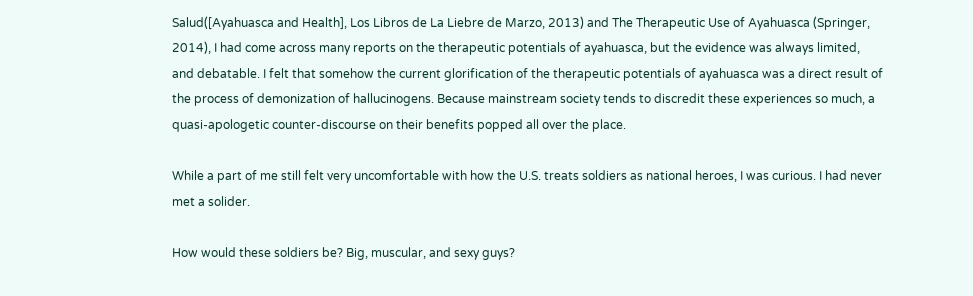Salud([Ayahuasca and Health], Los Libros de La Liebre de Marzo, 2013) and The Therapeutic Use of Ayahuasca (Springer, 2014), I had come across many reports on the therapeutic potentials of ayahuasca, but the evidence was always limited, and debatable. I felt that somehow the current glorification of the therapeutic potentials of ayahuasca was a direct result of the process of demonization of hallucinogens. Because mainstream society tends to discredit these experiences so much, a quasi-apologetic counter-discourse on their benefits popped all over the place.

While a part of me still felt very uncomfortable with how the U.S. treats soldiers as national heroes, I was curious. I had never met a solider.

How would these soldiers be? Big, muscular, and sexy guys?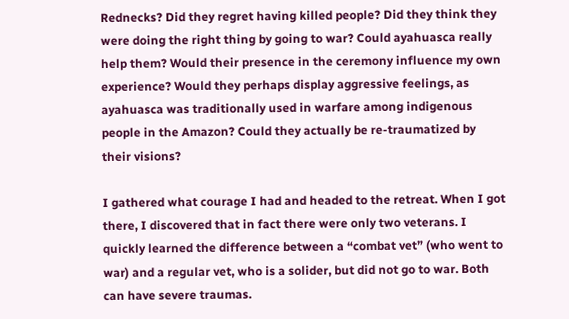Rednecks? Did they regret having killed people? Did they think they were doing the right thing by going to war? Could ayahuasca really help them? Would their presence in the ceremony influence my own experience? Would they perhaps display aggressive feelings, as ayahuasca was traditionally used in warfare among indigenous people in the Amazon? Could they actually be re-traumatized by their visions?

I gathered what courage I had and headed to the retreat. When I got there, I discovered that in fact there were only two veterans. I quickly learned the difference between a “combat vet” (who went to war) and a regular vet, who is a solider, but did not go to war. Both can have severe traumas.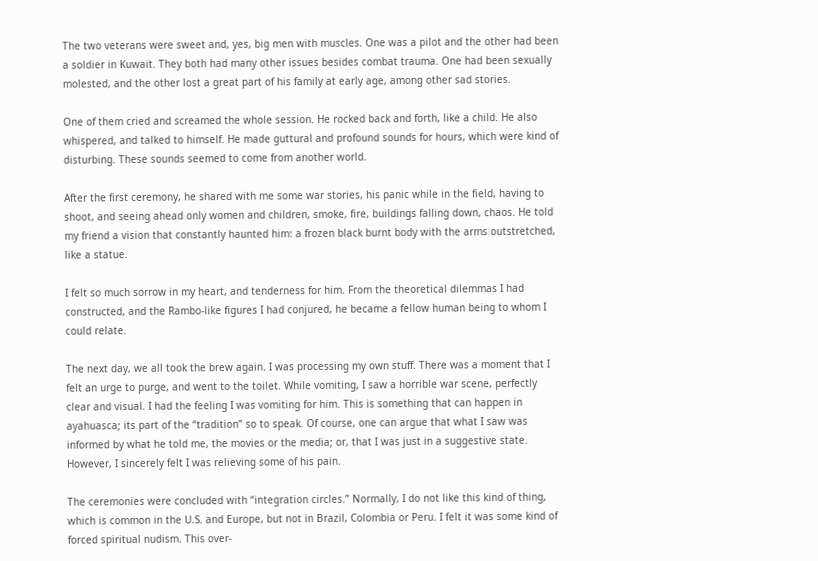The two veterans were sweet and, yes, big men with muscles. One was a pilot and the other had been a soldier in Kuwait. They both had many other issues besides combat trauma. One had been sexually molested, and the other lost a great part of his family at early age, among other sad stories.

One of them cried and screamed the whole session. He rocked back and forth, like a child. He also whispered, and talked to himself. He made guttural and profound sounds for hours, which were kind of disturbing. These sounds seemed to come from another world.

After the first ceremony, he shared with me some war stories, his panic while in the field, having to shoot, and seeing ahead only women and children, smoke, fire, buildings falling down, chaos. He told my friend a vision that constantly haunted him: a frozen black burnt body with the arms outstretched, like a statue.

I felt so much sorrow in my heart, and tenderness for him. From the theoretical dilemmas I had constructed, and the Rambo-like figures I had conjured, he became a fellow human being to whom I could relate.

The next day, we all took the brew again. I was processing my own stuff. There was a moment that I felt an urge to purge, and went to the toilet. While vomiting, I saw a horrible war scene, perfectly clear and visual. I had the feeling I was vomiting for him. This is something that can happen in ayahuasca; its part of the “tradition” so to speak. Of course, one can argue that what I saw was informed by what he told me, the movies or the media; or, that I was just in a suggestive state. However, I sincerely felt I was relieving some of his pain.

The ceremonies were concluded with “integration circles.” Normally, I do not like this kind of thing, which is common in the U.S. and Europe, but not in Brazil, Colombia or Peru. I felt it was some kind of forced spiritual nudism. This over-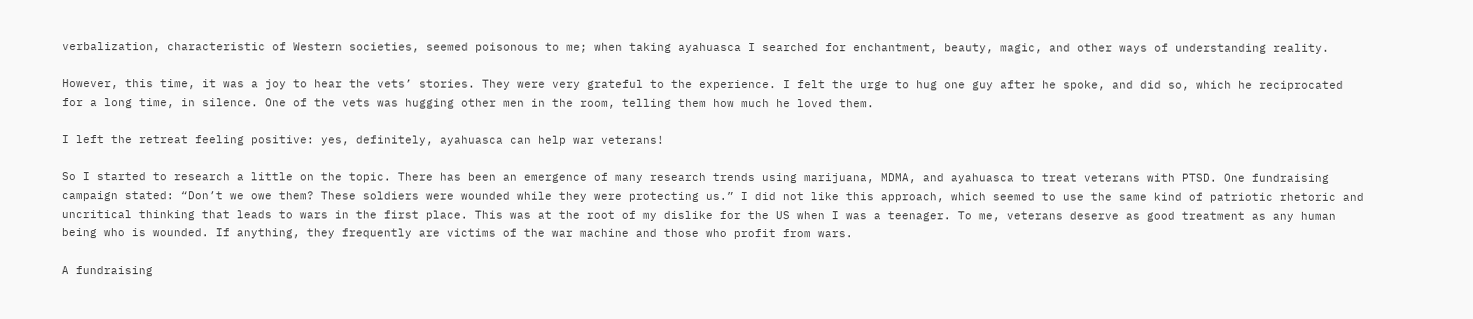verbalization, characteristic of Western societies, seemed poisonous to me; when taking ayahuasca I searched for enchantment, beauty, magic, and other ways of understanding reality.

However, this time, it was a joy to hear the vets’ stories. They were very grateful to the experience. I felt the urge to hug one guy after he spoke, and did so, which he reciprocated for a long time, in silence. One of the vets was hugging other men in the room, telling them how much he loved them.

I left the retreat feeling positive: yes, definitely, ayahuasca can help war veterans!

So I started to research a little on the topic. There has been an emergence of many research trends using marijuana, MDMA, and ayahuasca to treat veterans with PTSD. One fundraising campaign stated: “Don’t we owe them? These soldiers were wounded while they were protecting us.” I did not like this approach, which seemed to use the same kind of patriotic rhetoric and uncritical thinking that leads to wars in the first place. This was at the root of my dislike for the US when I was a teenager. To me, veterans deserve as good treatment as any human being who is wounded. If anything, they frequently are victims of the war machine and those who profit from wars.

A fundraising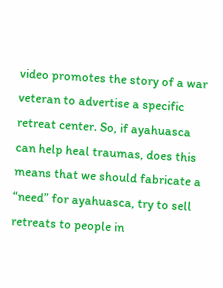video promotes the story of a war veteran to advertise a specific retreat center. So, if ayahuasca can help heal traumas, does this means that we should fabricate a “need” for ayahuasca, try to sell retreats to people in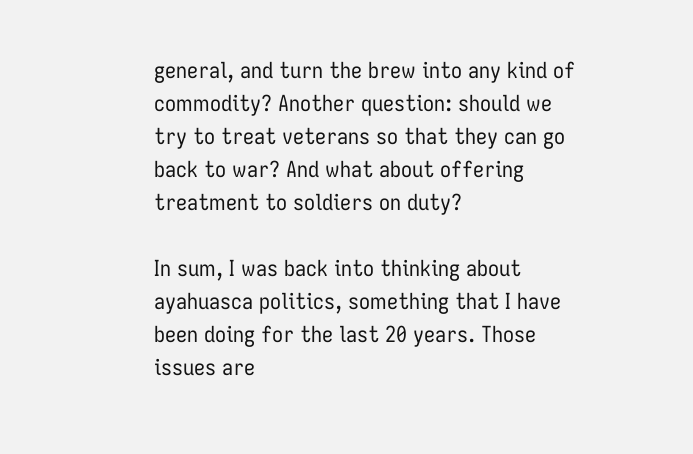general, and turn the brew into any kind of commodity? Another question: should we try to treat veterans so that they can go back to war? And what about offering treatment to soldiers on duty?

In sum, I was back into thinking about ayahuasca politics, something that I have been doing for the last 20 years. Those issues are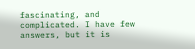fascinating, and complicated. I have few answers, but it is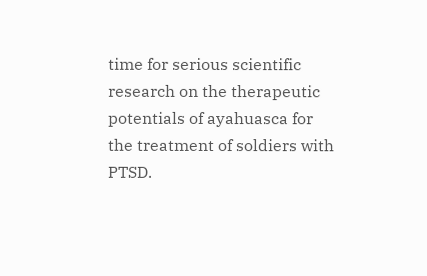time for serious scientific research on the therapeutic potentials of ayahuasca for the treatment of soldiers with PTSD.